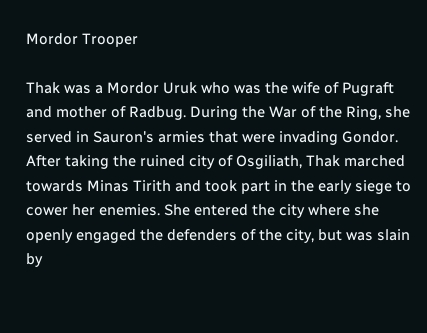Mordor Trooper

Thak was a Mordor Uruk who was the wife of Pugraft and mother of Radbug. During the War of the Ring, she served in Sauron's armies that were invading Gondor. After taking the ruined city of Osgiliath, Thak marched towards Minas Tirith and took part in the early siege to cower her enemies. She entered the city where she openly engaged the defenders of the city, but was slain by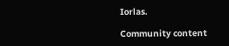Iorlas.

Community content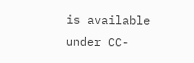is available under CC-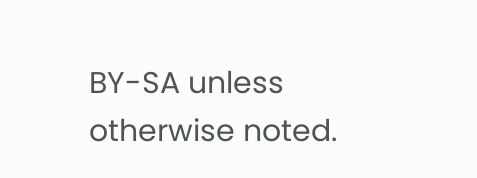BY-SA unless otherwise noted.